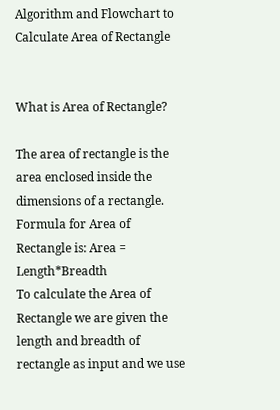Algorithm and Flowchart to Calculate Area of Rectangle


What is Area of Rectangle?

The area of rectangle is the area enclosed inside the dimensions of a rectangle. Formula for Area of Rectangle is: Area = Length*Breadth
To calculate the Area of Rectangle we are given the length and breadth of rectangle as input and we use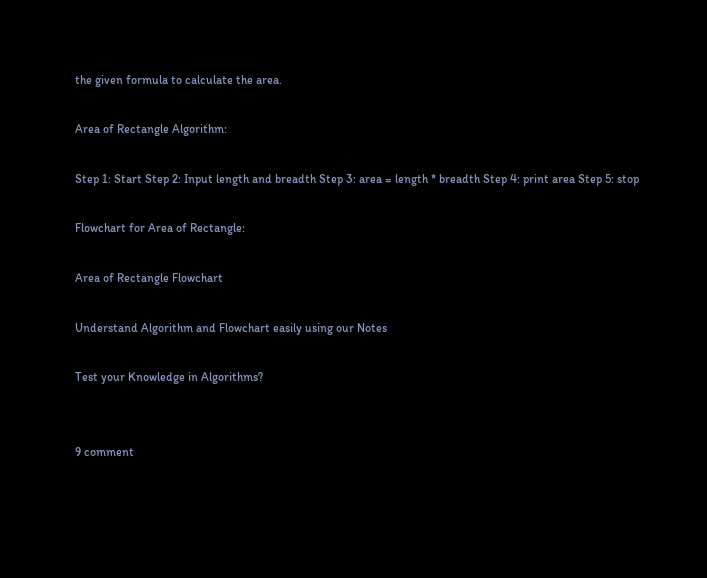the given formula to calculate the area.

Area of Rectangle Algorithm:

Step 1: Start Step 2: Input length and breadth Step 3: area = length * breadth Step 4: print area Step 5: stop

Flowchart for Area of Rectangle:

Area of Rectangle Flowchart

Understand Algorithm and Flowchart easily using our Notes

Test your Knowledge in Algorithms?


9 comment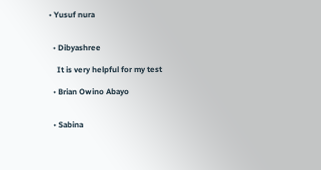• Yusuf nura


  • Dibyashree

    It is very helpful for my test

  • Brian Owino Abayo


  • Sabina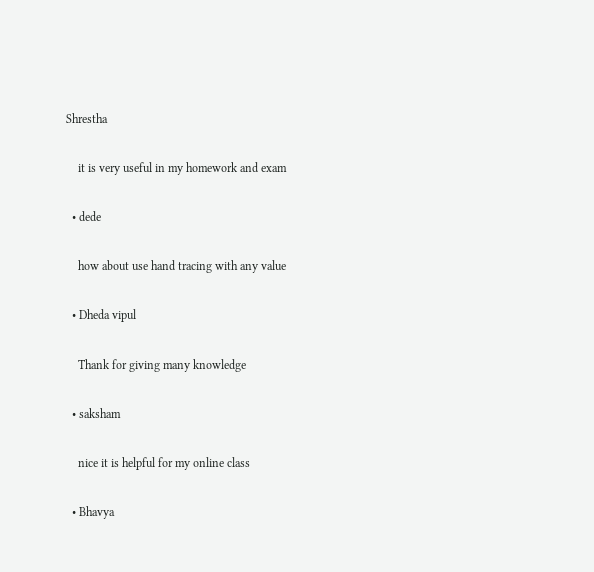Shrestha

    it is very useful in my homework and exam

  • dede

    how about use hand tracing with any value

  • Dheda vipul

    Thank for giving many knowledge

  • saksham

    nice it is helpful for my online class

  • Bhavya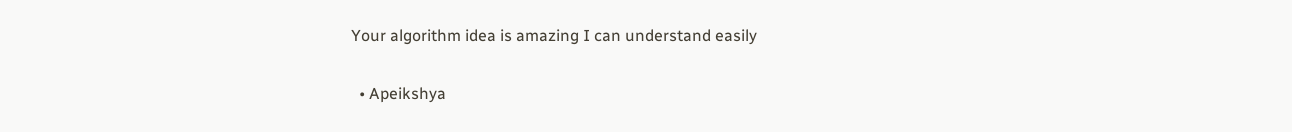Your algorithm idea is amazing I can understand easily

  • Apeikshya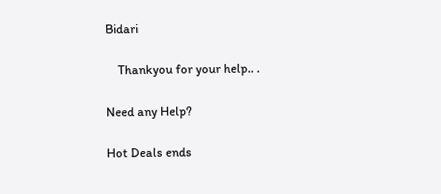Bidari

    Thankyou for your help.. .

Need any Help?

Hot Deals ends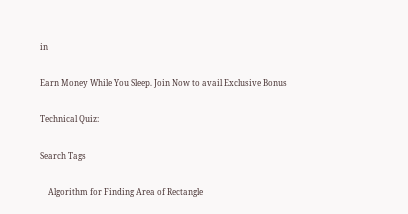in

Earn Money While You Sleep. Join Now to avail Exclusive Bonus

Technical Quiz:

Search Tags

    Algorithm for Finding Area of Rectangle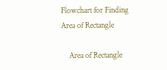Flowchart for Finding Area of Rectangle

    Area of Rectangle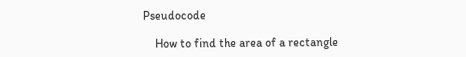Pseudocode

    How to find the area of a rectangle